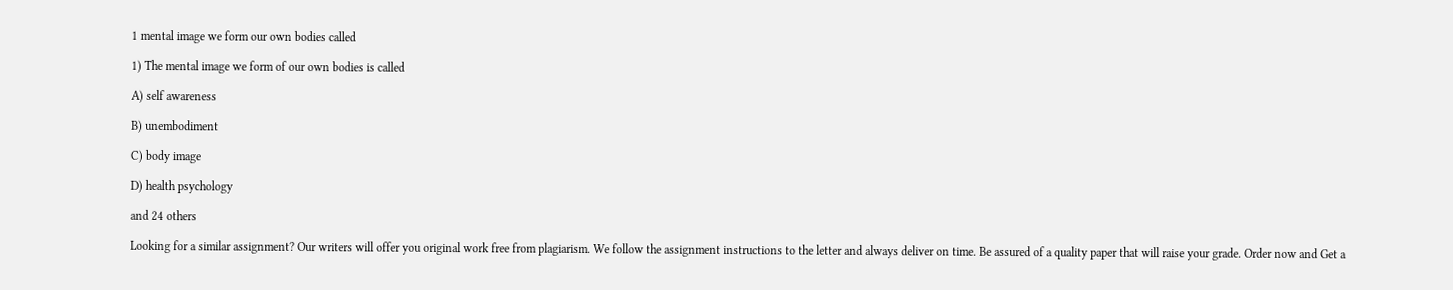1 mental image we form our own bodies called

1) The mental image we form of our own bodies is called

A) self awareness

B) unembodiment

C) body image

D) health psychology

and 24 others

Looking for a similar assignment? Our writers will offer you original work free from plagiarism. We follow the assignment instructions to the letter and always deliver on time. Be assured of a quality paper that will raise your grade. Order now and Get a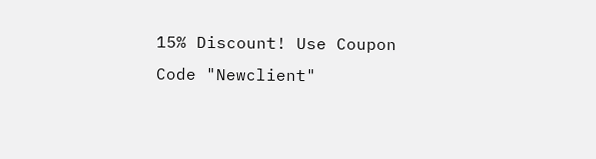15% Discount! Use Coupon Code "Newclient"